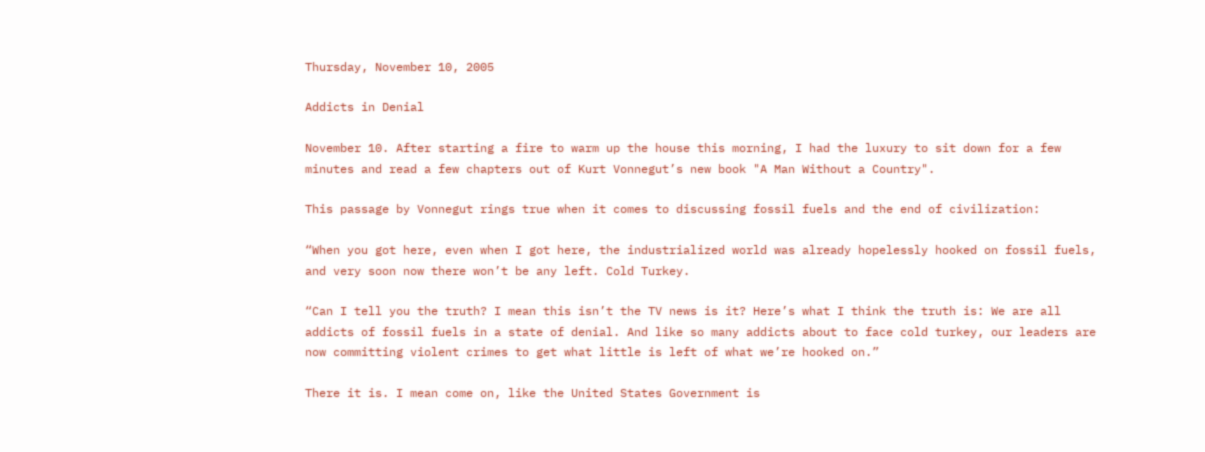Thursday, November 10, 2005

Addicts in Denial

November 10. After starting a fire to warm up the house this morning, I had the luxury to sit down for a few minutes and read a few chapters out of Kurt Vonnegut’s new book "A Man Without a Country".

This passage by Vonnegut rings true when it comes to discussing fossil fuels and the end of civilization:

“When you got here, even when I got here, the industrialized world was already hopelessly hooked on fossil fuels, and very soon now there won’t be any left. Cold Turkey.

“Can I tell you the truth? I mean this isn’t the TV news is it? Here’s what I think the truth is: We are all addicts of fossil fuels in a state of denial. And like so many addicts about to face cold turkey, our leaders are now committing violent crimes to get what little is left of what we’re hooked on.”

There it is. I mean come on, like the United States Government is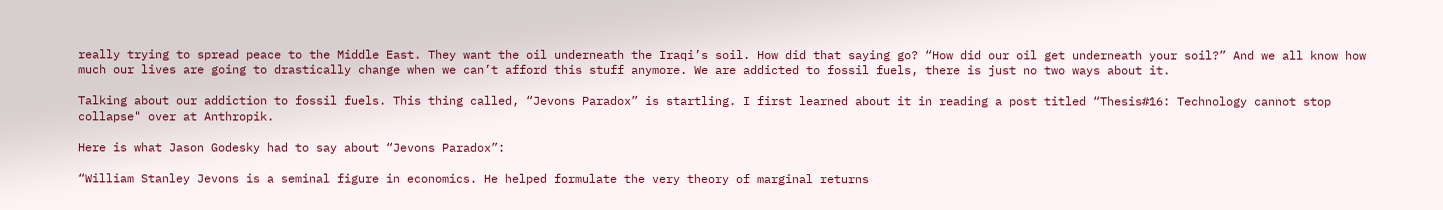really trying to spread peace to the Middle East. They want the oil underneath the Iraqi’s soil. How did that saying go? “How did our oil get underneath your soil?” And we all know how much our lives are going to drastically change when we can’t afford this stuff anymore. We are addicted to fossil fuels, there is just no two ways about it.

Talking about our addiction to fossil fuels. This thing called, “Jevons Paradox” is startling. I first learned about it in reading a post titled “Thesis#16: Technology cannot stop collapse" over at Anthropik.

Here is what Jason Godesky had to say about “Jevons Paradox”:

“William Stanley Jevons is a seminal figure in economics. He helped formulate the very theory of marginal returns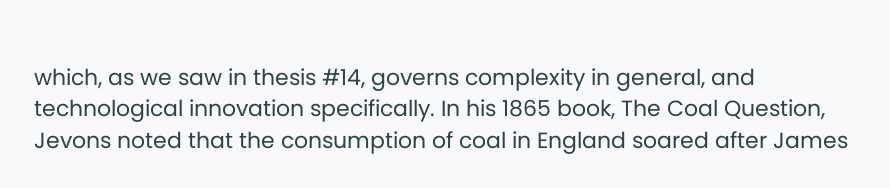which, as we saw in thesis #14, governs complexity in general, and technological innovation specifically. In his 1865 book, The Coal Question, Jevons noted that the consumption of coal in England soared after James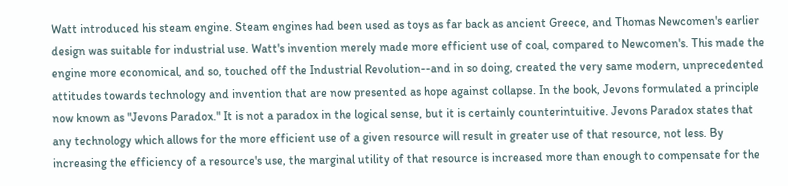Watt introduced his steam engine. Steam engines had been used as toys as far back as ancient Greece, and Thomas Newcomen's earlier design was suitable for industrial use. Watt's invention merely made more efficient use of coal, compared to Newcomen's. This made the engine more economical, and so, touched off the Industrial Revolution--and in so doing, created the very same modern, unprecedented attitudes towards technology and invention that are now presented as hope against collapse. In the book, Jevons formulated a principle now known as "Jevons Paradox." It is not a paradox in the logical sense, but it is certainly counterintuitive. Jevons Paradox states that any technology which allows for the more efficient use of a given resource will result in greater use of that resource, not less. By increasing the efficiency of a resource's use, the marginal utility of that resource is increased more than enough to compensate for the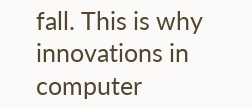fall. This is why innovations in computer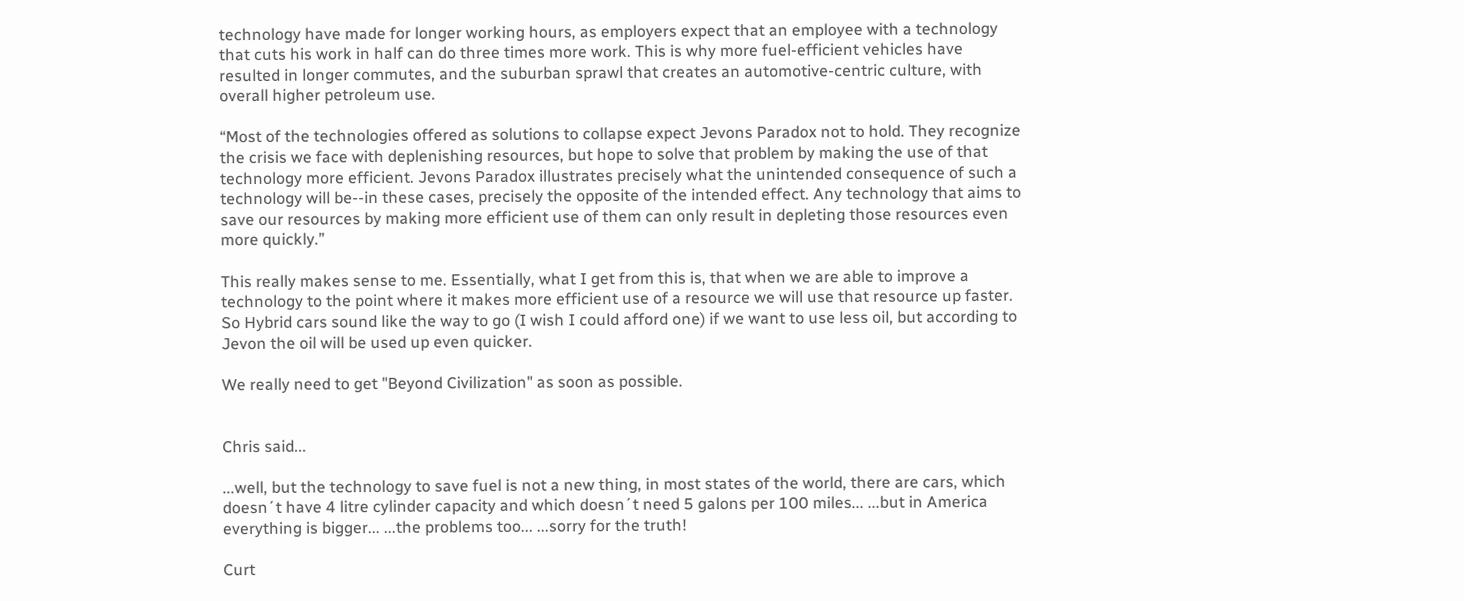technology have made for longer working hours, as employers expect that an employee with a technology that cuts his work in half can do three times more work. This is why more fuel-efficient vehicles have resulted in longer commutes, and the suburban sprawl that creates an automotive-centric culture, with overall higher petroleum use.

“Most of the technologies offered as solutions to collapse expect Jevons Paradox not to hold. They recognize the crisis we face with deplenishing resources, but hope to solve that problem by making the use of that technology more efficient. Jevons Paradox illustrates precisely what the unintended consequence of such a technology will be--in these cases, precisely the opposite of the intended effect. Any technology that aims to save our resources by making more efficient use of them can only result in depleting those resources even more quickly.”

This really makes sense to me. Essentially, what I get from this is, that when we are able to improve a technology to the point where it makes more efficient use of a resource we will use that resource up faster. So Hybrid cars sound like the way to go (I wish I could afford one) if we want to use less oil, but according to Jevon the oil will be used up even quicker.

We really need to get "Beyond Civilization" as soon as possible.


Chris said...

...well, but the technology to save fuel is not a new thing, in most states of the world, there are cars, which doesn´t have 4 litre cylinder capacity and which doesn´t need 5 galons per 100 miles... ...but in America everything is bigger... ...the problems too... ...sorry for the truth!

Curt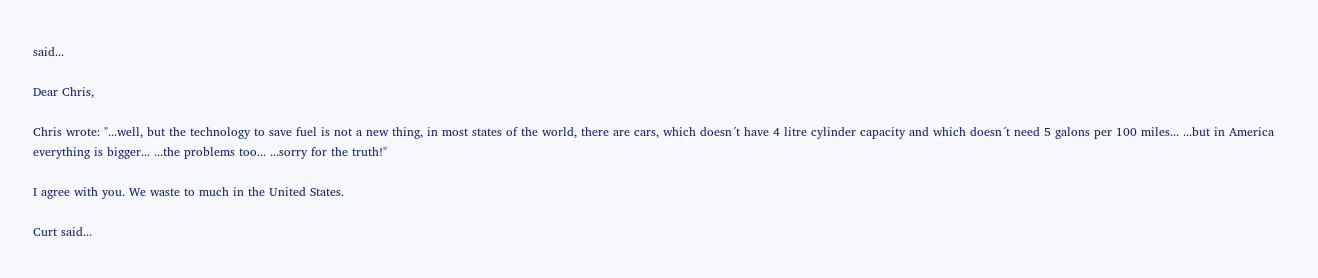said...

Dear Chris,

Chris wrote: "...well, but the technology to save fuel is not a new thing, in most states of the world, there are cars, which doesn´t have 4 litre cylinder capacity and which doesn´t need 5 galons per 100 miles... ...but in America everything is bigger... ...the problems too... ...sorry for the truth!"

I agree with you. We waste to much in the United States.

Curt said...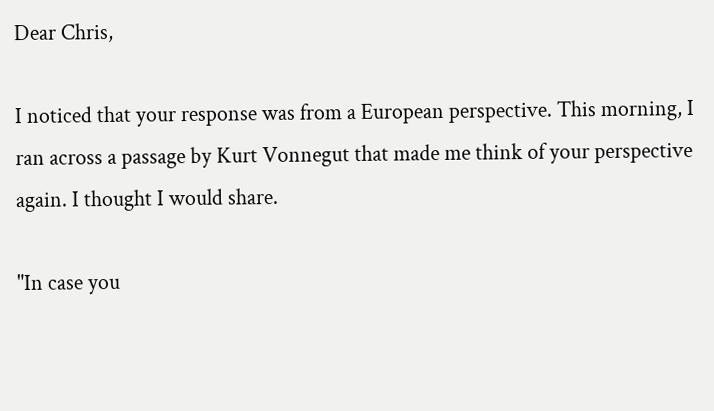Dear Chris,

I noticed that your response was from a European perspective. This morning, I ran across a passage by Kurt Vonnegut that made me think of your perspective again. I thought I would share.

"In case you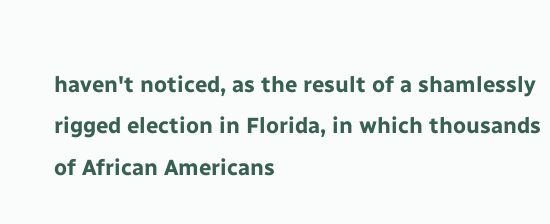haven't noticed, as the result of a shamlessly rigged election in Florida, in which thousands of African Americans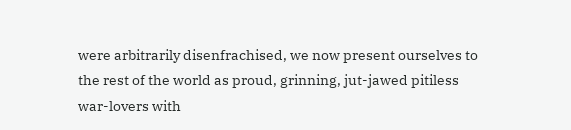were arbitrarily disenfrachised, we now present ourselves to the rest of the world as proud, grinning, jut-jawed pitiless war-lovers with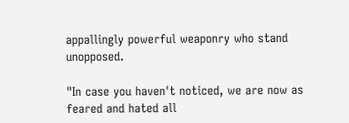appallingly powerful weaponry who stand unopposed.

"In case you haven't noticed, we are now as feared and hated all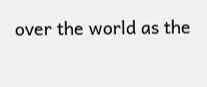over the world as the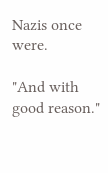Nazis once were.

"And with good reason."